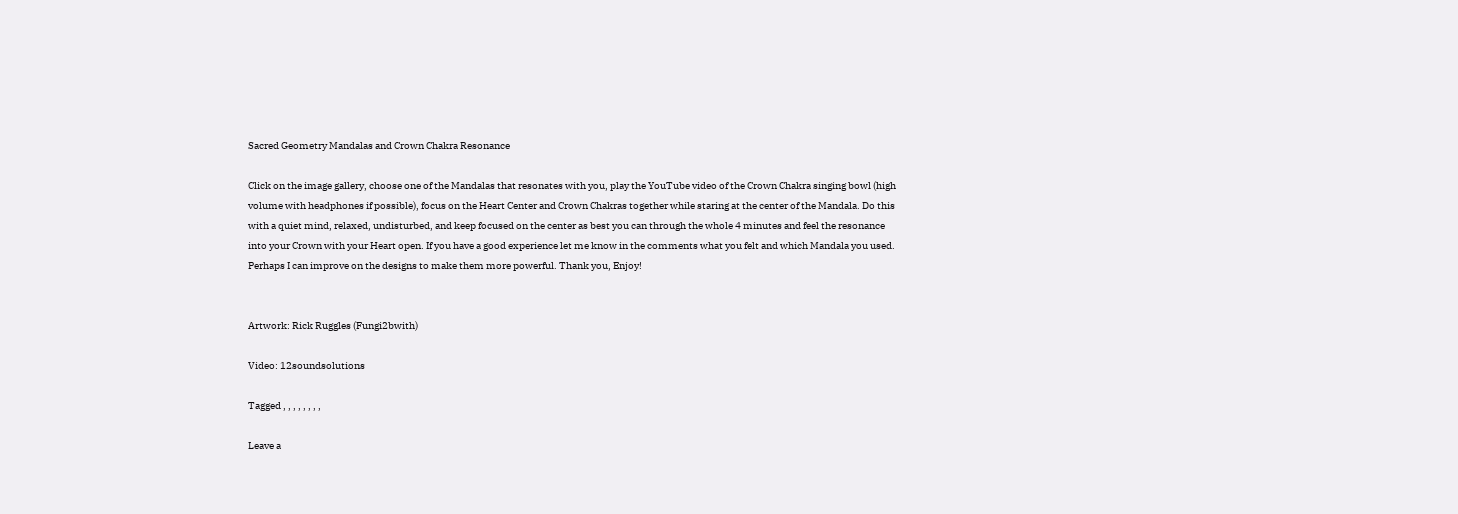Sacred Geometry Mandalas and Crown Chakra Resonance

Click on the image gallery, choose one of the Mandalas that resonates with you, play the YouTube video of the Crown Chakra singing bowl (high volume with headphones if possible), focus on the Heart Center and Crown Chakras together while staring at the center of the Mandala. Do this with a quiet mind, relaxed, undisturbed, and keep focused on the center as best you can through the whole 4 minutes and feel the resonance into your Crown with your Heart open. If you have a good experience let me know in the comments what you felt and which Mandala you used. Perhaps I can improve on the designs to make them more powerful. Thank you, Enjoy!


Artwork: Rick Ruggles (Fungi2bwith)

Video: 12soundsolutions

Tagged , , , , , , , ,

Leave a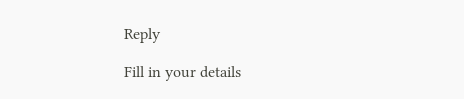Reply

Fill in your details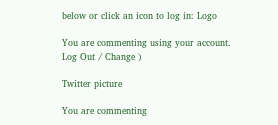below or click an icon to log in: Logo

You are commenting using your account. Log Out / Change )

Twitter picture

You are commenting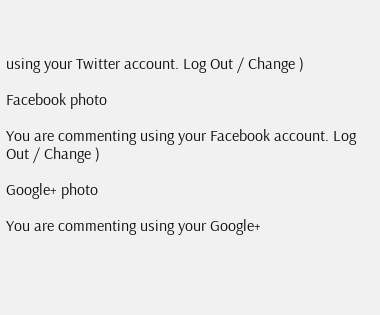using your Twitter account. Log Out / Change )

Facebook photo

You are commenting using your Facebook account. Log Out / Change )

Google+ photo

You are commenting using your Google+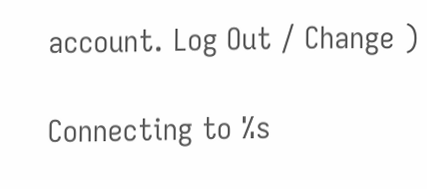account. Log Out / Change )

Connecting to %s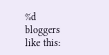%d bloggers like this: